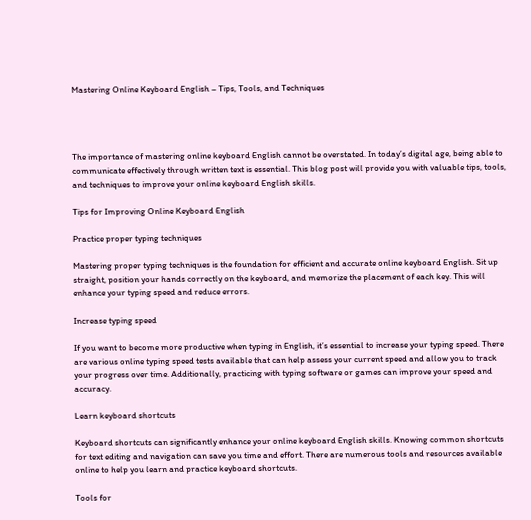Mastering Online Keyboard English – Tips, Tools, and Techniques




The importance of mastering online keyboard English cannot be overstated. In today’s digital age, being able to communicate effectively through written text is essential. This blog post will provide you with valuable tips, tools, and techniques to improve your online keyboard English skills.

Tips for Improving Online Keyboard English

Practice proper typing techniques

Mastering proper typing techniques is the foundation for efficient and accurate online keyboard English. Sit up straight, position your hands correctly on the keyboard, and memorize the placement of each key. This will enhance your typing speed and reduce errors.

Increase typing speed

If you want to become more productive when typing in English, it’s essential to increase your typing speed. There are various online typing speed tests available that can help assess your current speed and allow you to track your progress over time. Additionally, practicing with typing software or games can improve your speed and accuracy.

Learn keyboard shortcuts

Keyboard shortcuts can significantly enhance your online keyboard English skills. Knowing common shortcuts for text editing and navigation can save you time and effort. There are numerous tools and resources available online to help you learn and practice keyboard shortcuts.

Tools for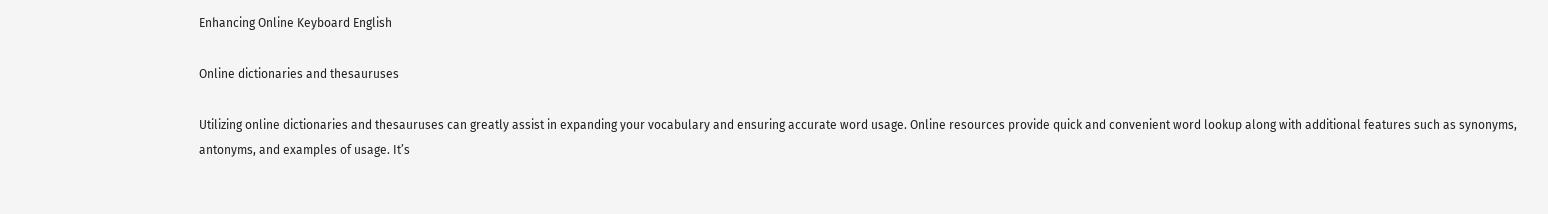Enhancing Online Keyboard English

Online dictionaries and thesauruses

Utilizing online dictionaries and thesauruses can greatly assist in expanding your vocabulary and ensuring accurate word usage. Online resources provide quick and convenient word lookup along with additional features such as synonyms, antonyms, and examples of usage. It’s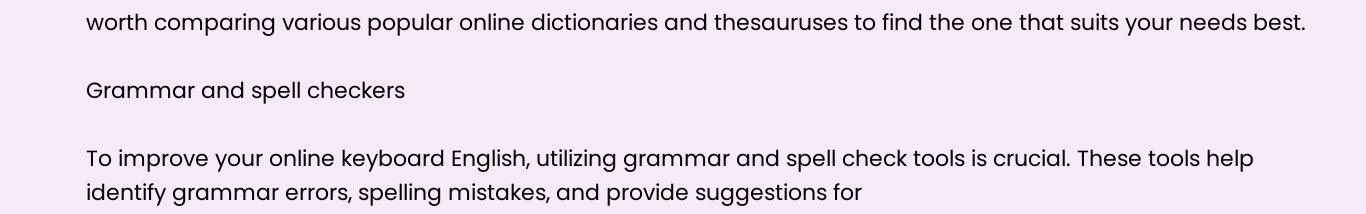worth comparing various popular online dictionaries and thesauruses to find the one that suits your needs best.

Grammar and spell checkers

To improve your online keyboard English, utilizing grammar and spell check tools is crucial. These tools help identify grammar errors, spelling mistakes, and provide suggestions for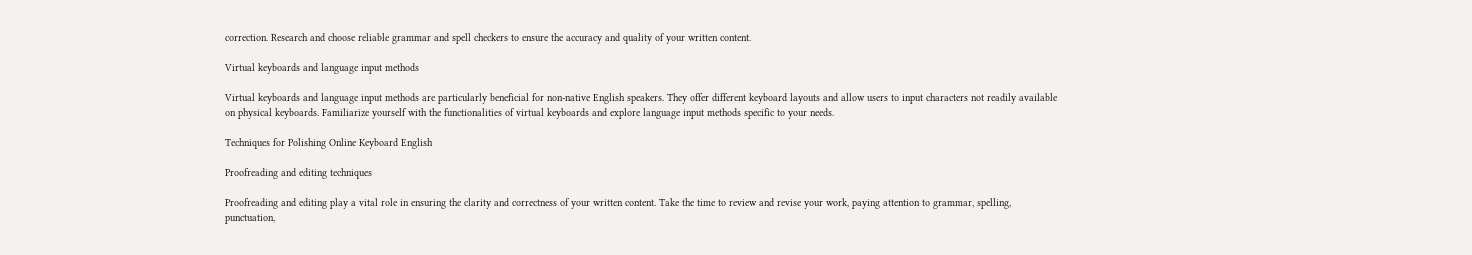correction. Research and choose reliable grammar and spell checkers to ensure the accuracy and quality of your written content.

Virtual keyboards and language input methods

Virtual keyboards and language input methods are particularly beneficial for non-native English speakers. They offer different keyboard layouts and allow users to input characters not readily available on physical keyboards. Familiarize yourself with the functionalities of virtual keyboards and explore language input methods specific to your needs.

Techniques for Polishing Online Keyboard English

Proofreading and editing techniques

Proofreading and editing play a vital role in ensuring the clarity and correctness of your written content. Take the time to review and revise your work, paying attention to grammar, spelling, punctuation,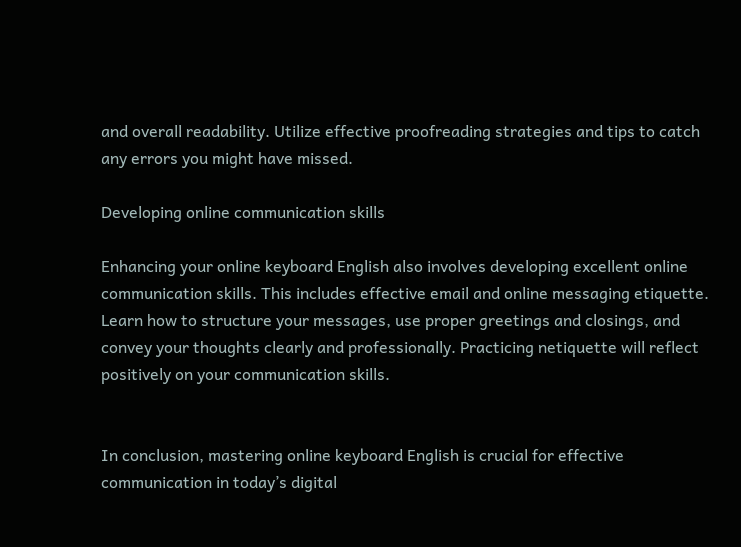and overall readability. Utilize effective proofreading strategies and tips to catch any errors you might have missed.

Developing online communication skills

Enhancing your online keyboard English also involves developing excellent online communication skills. This includes effective email and online messaging etiquette. Learn how to structure your messages, use proper greetings and closings, and convey your thoughts clearly and professionally. Practicing netiquette will reflect positively on your communication skills.


In conclusion, mastering online keyboard English is crucial for effective communication in today’s digital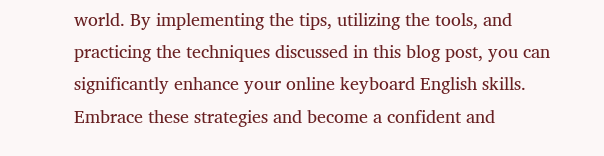world. By implementing the tips, utilizing the tools, and practicing the techniques discussed in this blog post, you can significantly enhance your online keyboard English skills. Embrace these strategies and become a confident and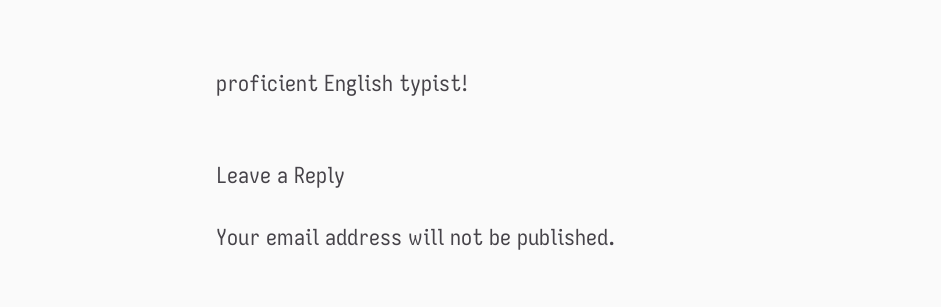proficient English typist!


Leave a Reply

Your email address will not be published.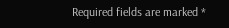Required fields are marked *